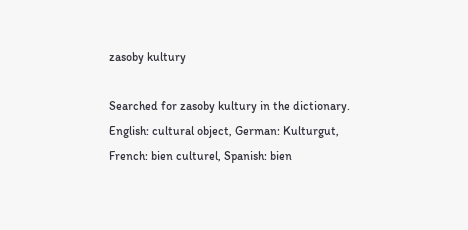zasoby kultury

Searched for zasoby kultury in the dictionary.
English: cultural object, German: Kulturgut, French: bien culturel, Spanish: bien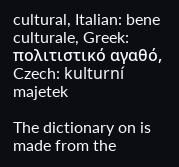cultural, Italian: bene culturale, Greek: πoλιτιστικό αγαθό, Czech: kulturní majetek

The dictionary on is made from the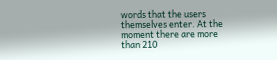words that the users themselves enter. At the moment there are more than 210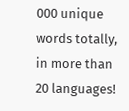000 unique words totally, in more than 20 languages!